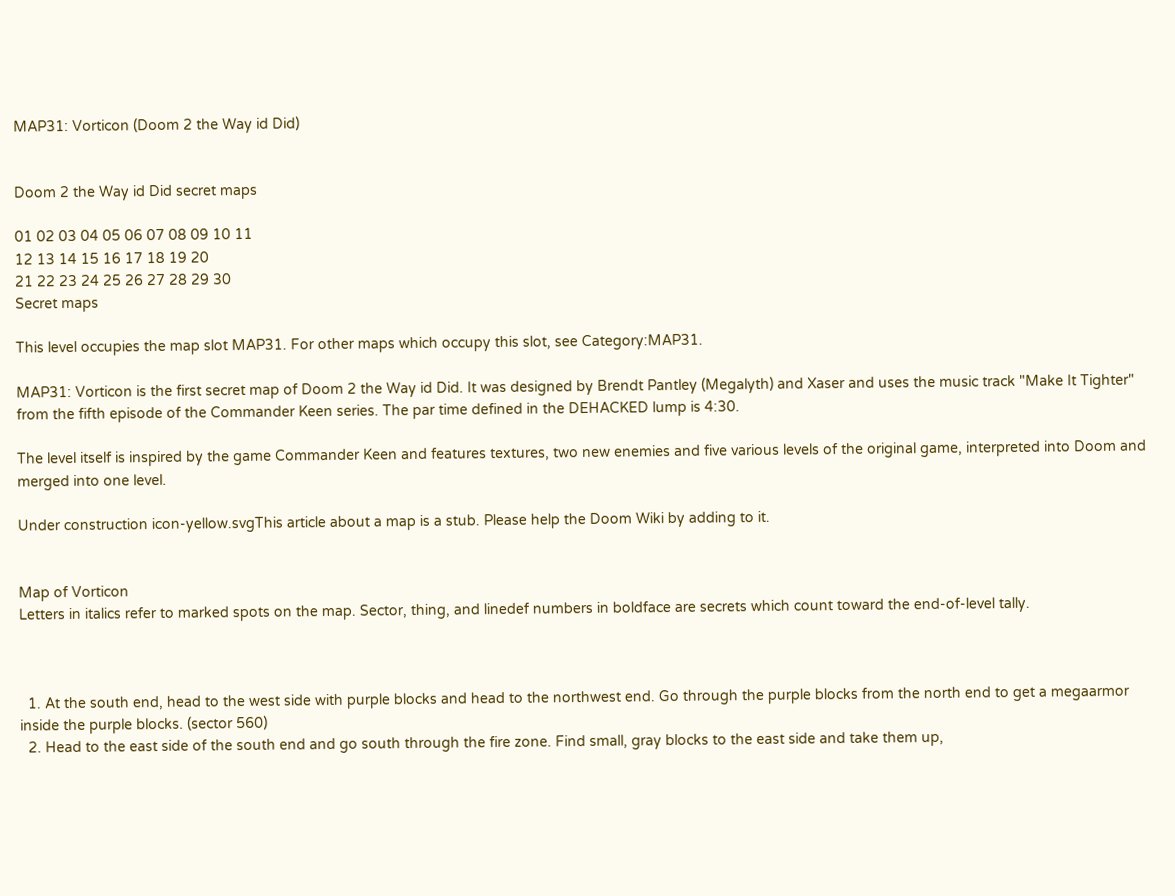MAP31: Vorticon (Doom 2 the Way id Did)


Doom 2 the Way id Did secret maps

01 02 03 04 05 06 07 08 09 10 11
12 13 14 15 16 17 18 19 20
21 22 23 24 25 26 27 28 29 30
Secret maps

This level occupies the map slot MAP31. For other maps which occupy this slot, see Category:MAP31.

MAP31: Vorticon is the first secret map of Doom 2 the Way id Did. It was designed by Brendt Pantley (Megalyth) and Xaser and uses the music track "Make It Tighter" from the fifth episode of the Commander Keen series. The par time defined in the DEHACKED lump is 4:30.

The level itself is inspired by the game Commander Keen and features textures, two new enemies and five various levels of the original game, interpreted into Doom and merged into one level.

Under construction icon-yellow.svgThis article about a map is a stub. Please help the Doom Wiki by adding to it.


Map of Vorticon
Letters in italics refer to marked spots on the map. Sector, thing, and linedef numbers in boldface are secrets which count toward the end-of-level tally.



  1. At the south end, head to the west side with purple blocks and head to the northwest end. Go through the purple blocks from the north end to get a megaarmor inside the purple blocks. (sector 560)
  2. Head to the east side of the south end and go south through the fire zone. Find small, gray blocks to the east side and take them up,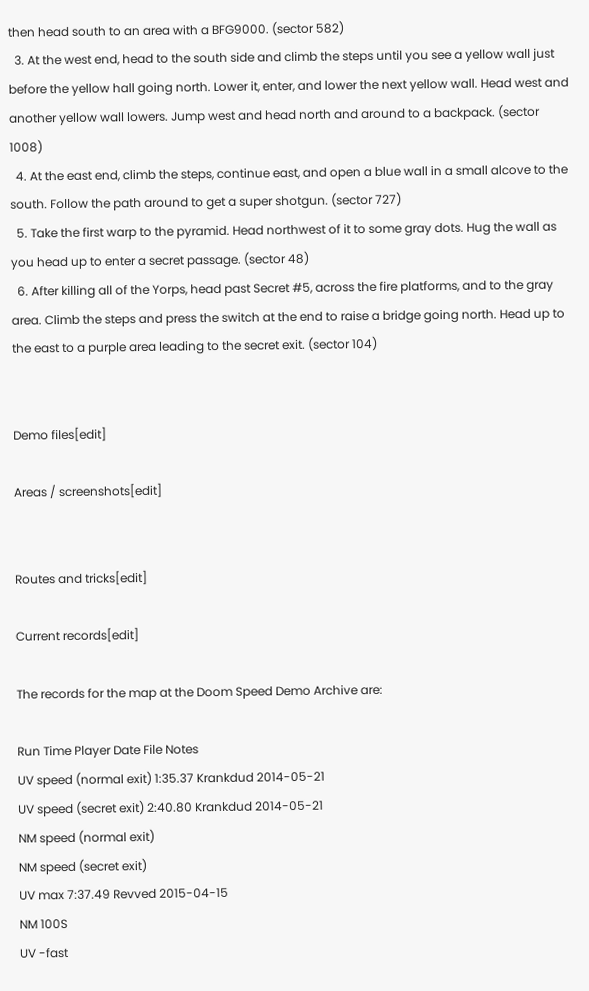then head south to an area with a BFG9000. (sector 582)
  3. At the west end, head to the south side and climb the steps until you see a yellow wall just before the yellow hall going north. Lower it, enter, and lower the next yellow wall. Head west and another yellow wall lowers. Jump west and head north and around to a backpack. (sector 1008)
  4. At the east end, climb the steps, continue east, and open a blue wall in a small alcove to the south. Follow the path around to get a super shotgun. (sector 727)
  5. Take the first warp to the pyramid. Head northwest of it to some gray dots. Hug the wall as you head up to enter a secret passage. (sector 48)
  6. After killing all of the Yorps, head past Secret #5, across the fire platforms, and to the gray area. Climb the steps and press the switch at the end to raise a bridge going north. Head up to the east to a purple area leading to the secret exit. (sector 104)


Demo files[edit]

Areas / screenshots[edit]


Routes and tricks[edit]

Current records[edit]

The records for the map at the Doom Speed Demo Archive are:

Run Time Player Date File Notes
UV speed (normal exit) 1:35.37 Krankdud 2014-05-21
UV speed (secret exit) 2:40.80 Krankdud 2014-05-21
NM speed (normal exit)
NM speed (secret exit)
UV max 7:37.49 Revved 2015-04-15
NM 100S
UV -fast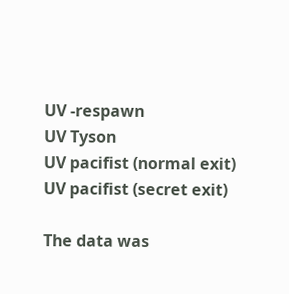UV -respawn
UV Tyson
UV pacifist (normal exit)
UV pacifist (secret exit)

The data was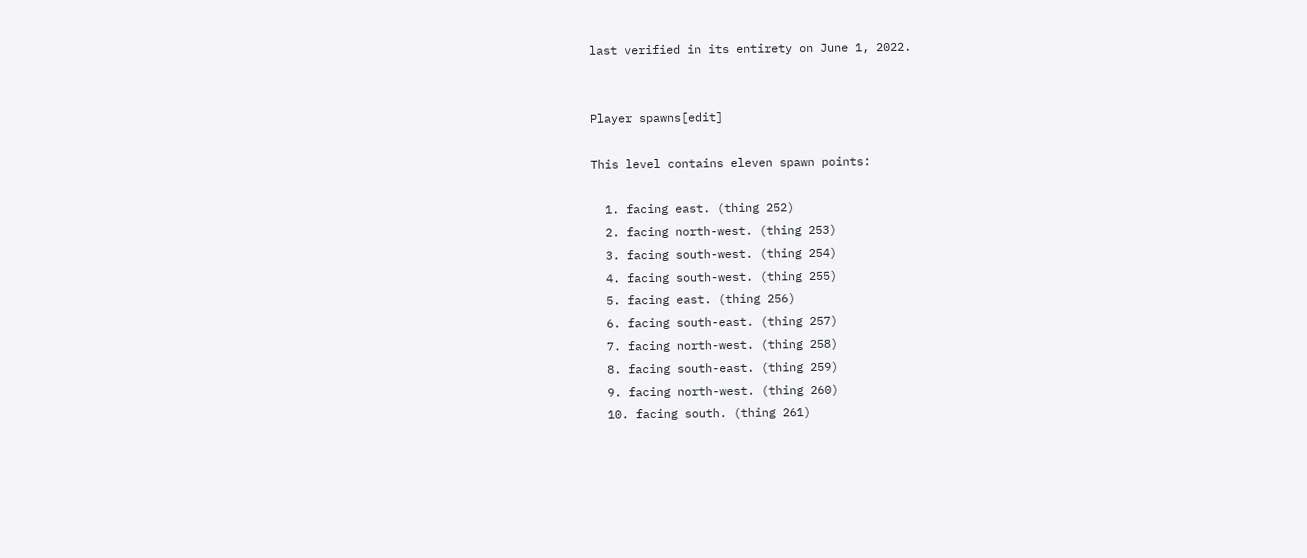last verified in its entirety on June 1, 2022.


Player spawns[edit]

This level contains eleven spawn points:

  1. facing east. (thing 252)
  2. facing north-west. (thing 253)
  3. facing south-west. (thing 254)
  4. facing south-west. (thing 255)
  5. facing east. (thing 256)
  6. facing south-east. (thing 257)
  7. facing north-west. (thing 258)
  8. facing south-east. (thing 259)
  9. facing north-west. (thing 260)
  10. facing south. (thing 261)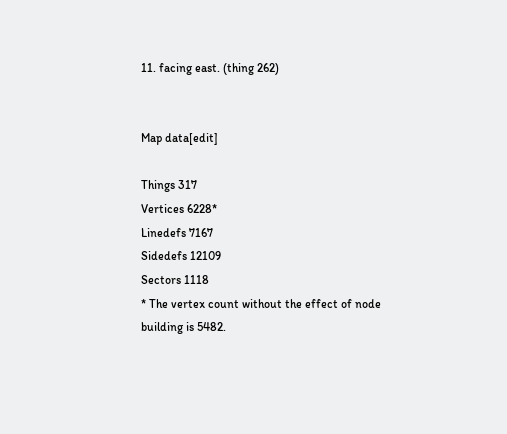11. facing east. (thing 262)


Map data[edit]

Things 317
Vertices 6228*
Linedefs 7167
Sidedefs 12109
Sectors 1118
* The vertex count without the effect of node building is 5482.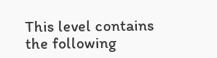This level contains the following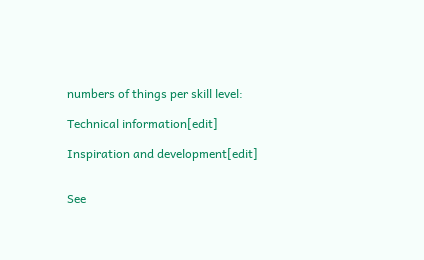numbers of things per skill level:

Technical information[edit]

Inspiration and development[edit]


See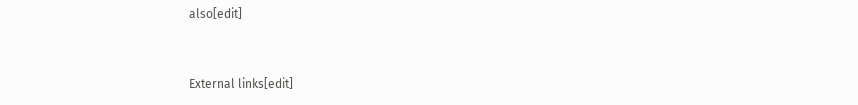also[edit]


External links[edit]